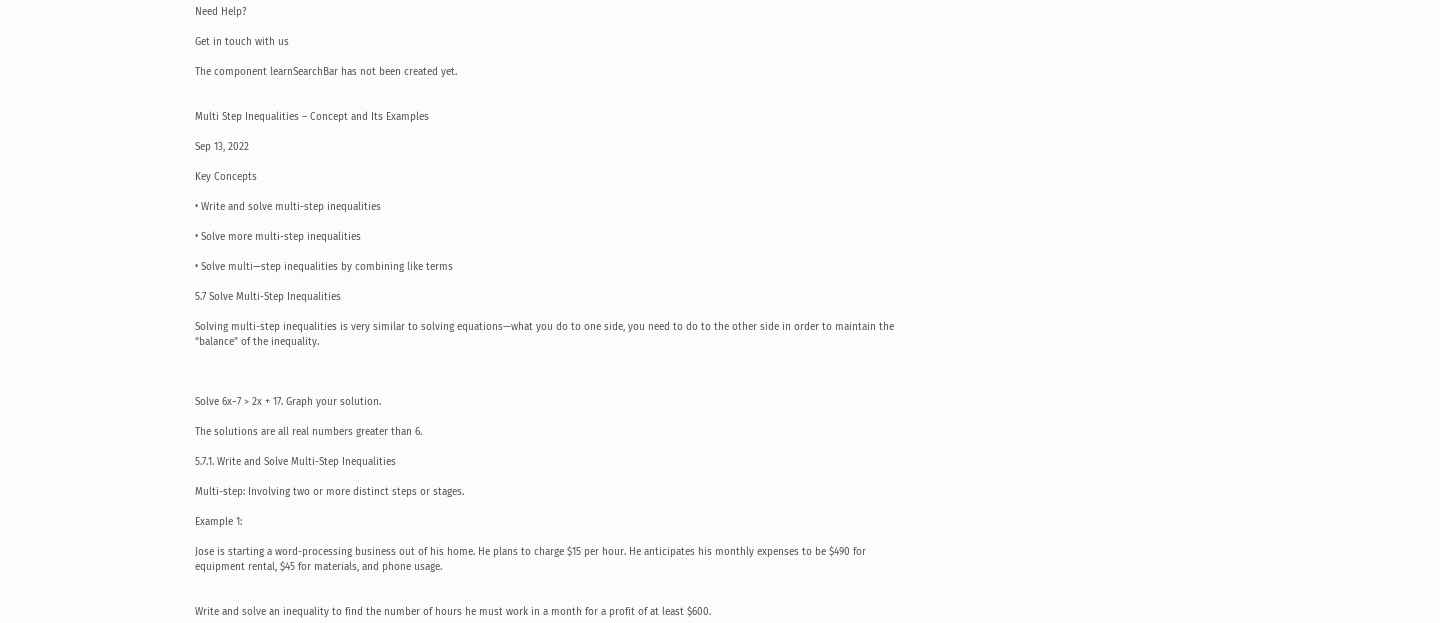Need Help?

Get in touch with us

The component learnSearchBar has not been created yet.


Multi Step Inequalities – Concept and Its Examples

Sep 13, 2022

Key Concepts

• Write and solve multi-step inequalities

• Solve more multi-step inequalities

• Solve multi—step inequalities by combining like terms

5.7 Solve Multi-Step Inequalities

Solving multi-step inequalities is very similar to solving equations—what you do to one side, you need to do to the other side in order to maintain the “balance” of the inequality.



Solve 6x−7 > 2x + 17. Graph your solution.

The solutions are all real numbers greater than 6.

5.7.1. Write and Solve Multi-Step Inequalities

Multi-step: Involving two or more distinct steps or stages.

Example 1:

Jose is starting a word-processing business out of his home. He plans to charge $15 per hour. He anticipates his monthly expenses to be $490 for equipment rental, $45 for materials, and phone usage.


Write and solve an inequality to find the number of hours he must work in a month for a profit of at least $600.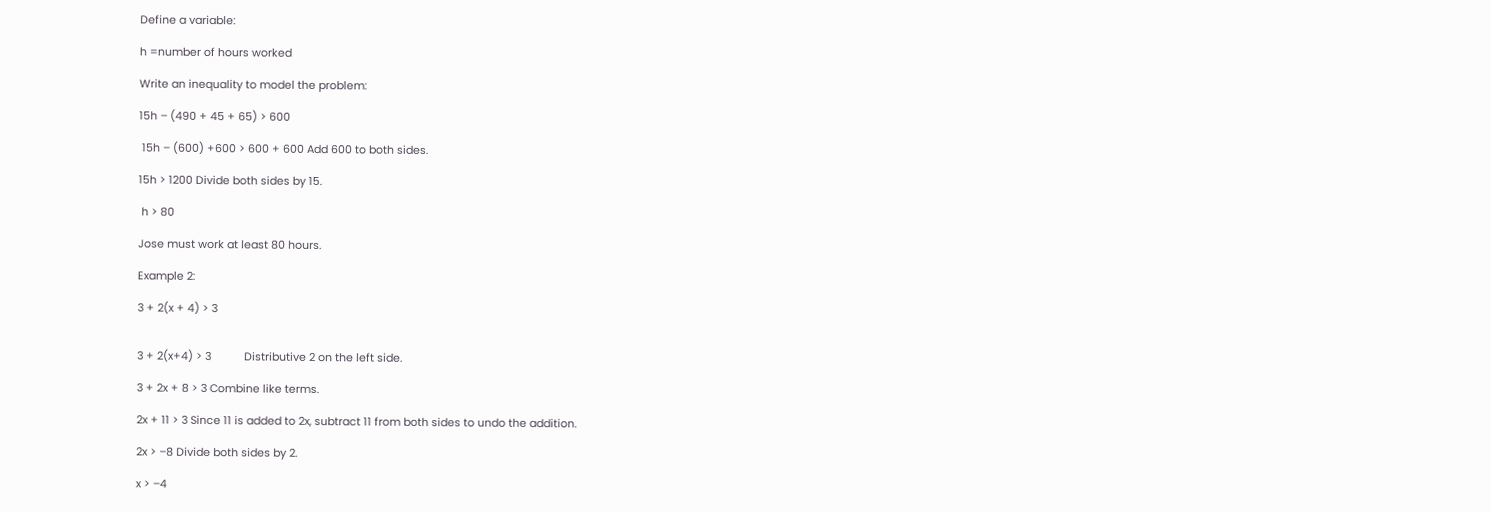Define a variable:

h =number of hours worked

Write an inequality to model the problem:

15h – (490 + 45 + 65) > 600

 15h – (600) +600 > 600 + 600 Add 600 to both sides.

15h > 1200 Divide both sides by 15.

 h > 80

Jose must work at least 80 hours.

Example 2:

3 + 2(x + 4) > 3


3 + 2(x+4) > 3           Distributive 2 on the left side.

3 + 2x + 8 > 3 Combine like terms.

2x + 11 > 3 Since 11 is added to 2x, subtract 11 from both sides to undo the addition.

2x > –8 Divide both sides by 2.

x > –4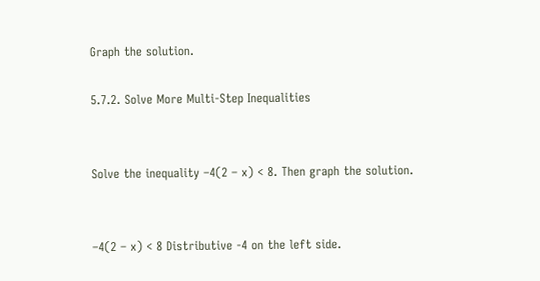Graph the solution.

5.7.2. Solve More Multi-Step Inequalities


Solve the inequality –4(2 – x) < 8. Then graph the solution.


–4(2 – x) < 8 Distributive -4 on the left side.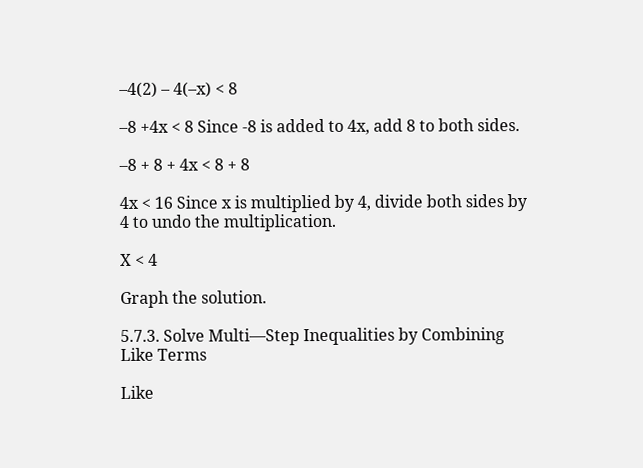–4(2) – 4(–x) < 8

–8 +4x < 8 Since -8 is added to 4x, add 8 to both sides.

–8 + 8 + 4x < 8 + 8

4x < 16 Since x is multiplied by 4, divide both sides by 4 to undo the multiplication.

X < 4

Graph the solution.

5.7.3. Solve Multi—Step Inequalities by Combining Like Terms

Like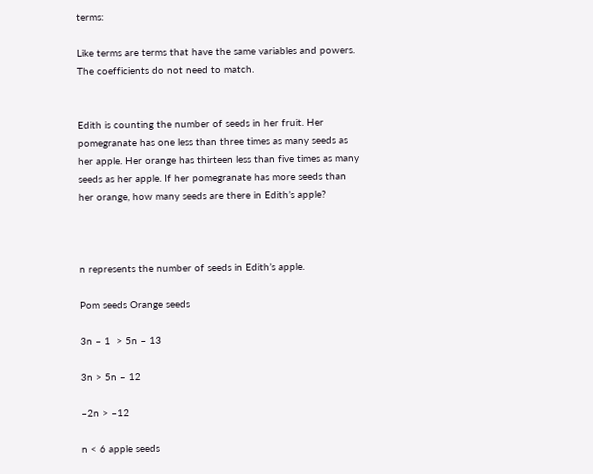terms:

Like terms are terms that have the same variables and powers. The coefficients do not need to match.


Edith is counting the number of seeds in her fruit. Her pomegranate has one less than three times as many seeds as her apple. Her orange has thirteen less than five times as many seeds as her apple. If her pomegranate has more seeds than her orange, how many seeds are there in Edith’s apple?



n represents the number of seeds in Edith’s apple.

Pom seeds Orange seeds

3n – 1  > 5n – 13

3n > 5n – 12

–2n > –12

n < 6 apple seeds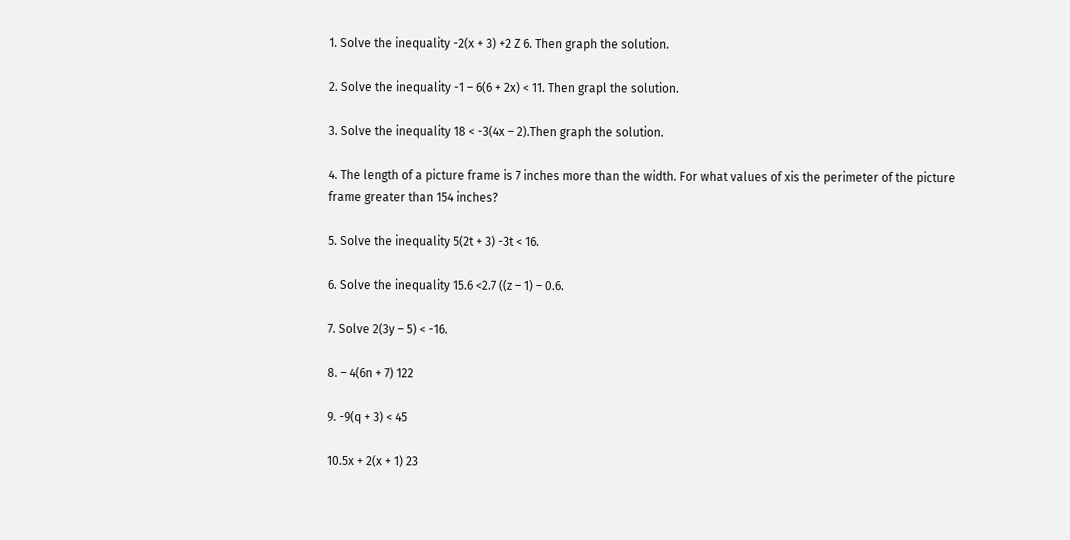1. Solve the inequality -2(x + 3) +2 Z 6. Then graph the solution.

2. Solve the inequality -1 – 6(6 + 2x) < 11. Then grapl the solution.

3. Solve the inequality 18 < -3(4x – 2).Then graph the solution.

4. The length of a picture frame is 7 inches more than the width. For what values of xis the perimeter of the picture frame greater than 154 inches?

5. Solve the inequality 5(2t + 3) -3t < 16.

6. Solve the inequality 15.6 <2.7 ((z – 1) – 0.6.

7. Solve 2(3y – 5) < -16.

8. – 4(6n + 7) 122

9. -9(q + 3) < 45

10.5x + 2(x + 1) 23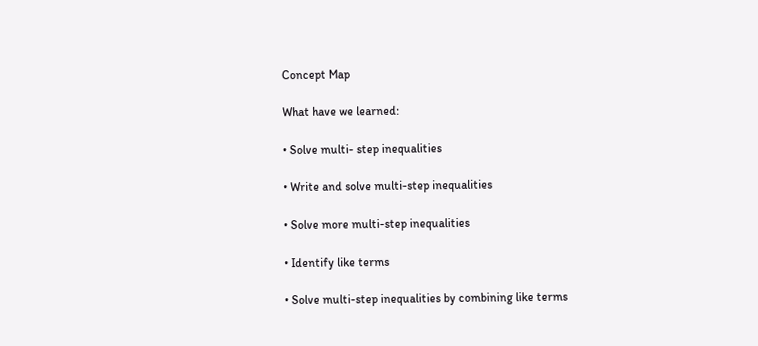Concept Map

What have we learned:

• Solve multi- step inequalities

• Write and solve multi-step inequalities

• Solve more multi-step inequalities

• Identify like terms

• Solve multi-step inequalities by combining like terms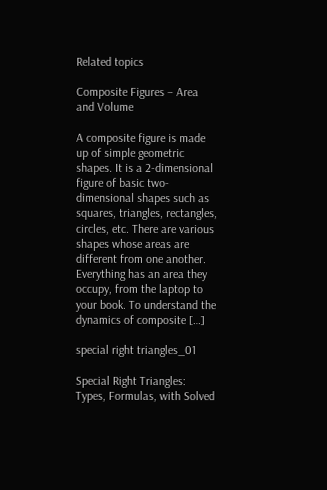Related topics

Composite Figures – Area and Volume

A composite figure is made up of simple geometric shapes. It is a 2-dimensional figure of basic two-dimensional shapes such as squares, triangles, rectangles, circles, etc. There are various shapes whose areas are different from one another. Everything has an area they occupy, from the laptop to your book. To understand the dynamics of composite […]

special right triangles_01

Special Right Triangles: Types, Formulas, with Solved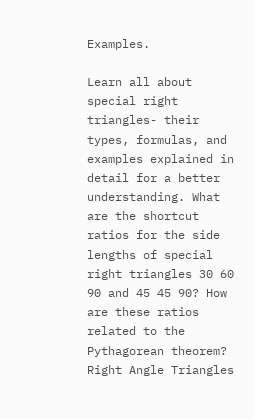Examples.

Learn all about special right triangles- their types, formulas, and examples explained in detail for a better understanding. What are the shortcut ratios for the side lengths of special right triangles 30 60 90 and 45 45 90? How are these ratios related to the Pythagorean theorem?  Right Angle Triangles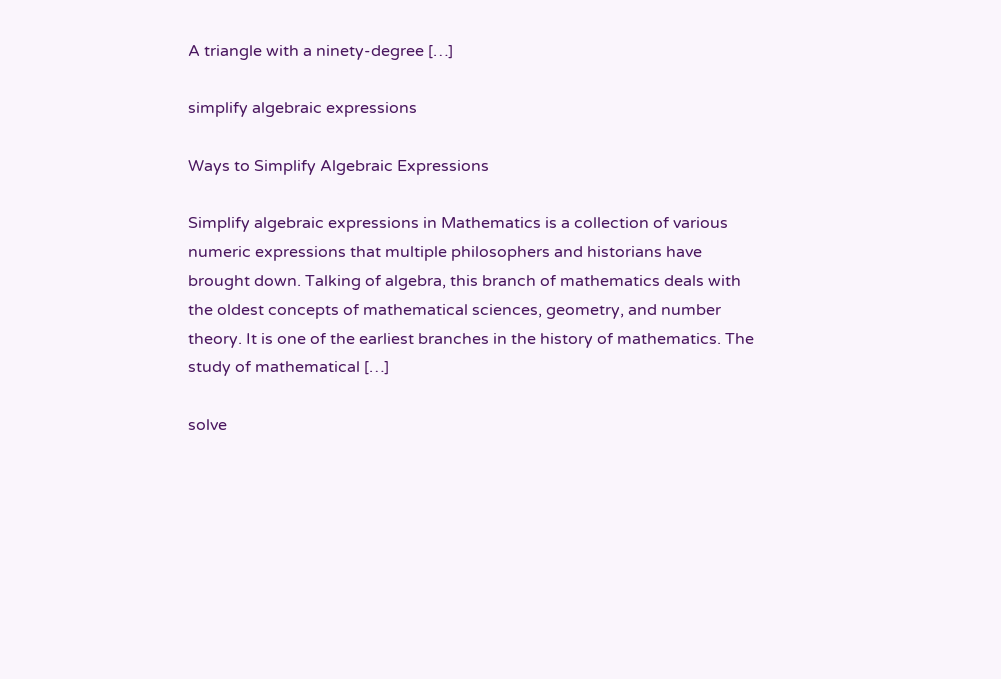A triangle with a ninety-degree […]

simplify algebraic expressions

Ways to Simplify Algebraic Expressions

Simplify algebraic expressions in Mathematics is a collection of various numeric expressions that multiple philosophers and historians have brought down. Talking of algebra, this branch of mathematics deals with the oldest concepts of mathematical sciences, geometry, and number theory. It is one of the earliest branches in the history of mathematics. The study of mathematical […]

solve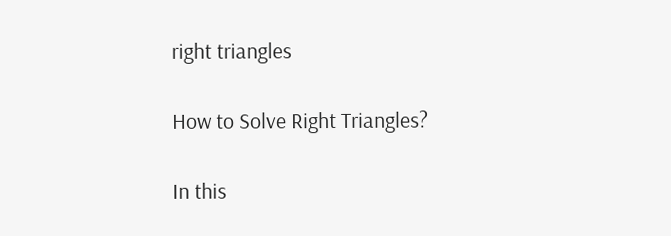right triangles

How to Solve Right Triangles?

In this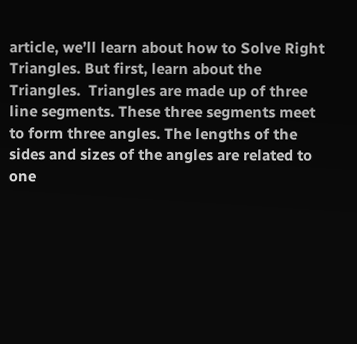article, we’ll learn about how to Solve Right Triangles. But first, learn about the Triangles.  Triangles are made up of three line segments. These three segments meet to form three angles. The lengths of the sides and sizes of the angles are related to one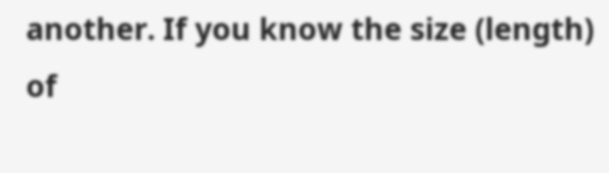another. If you know the size (length) of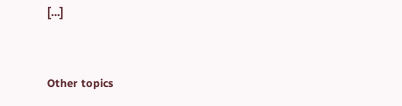[…]


Other topics